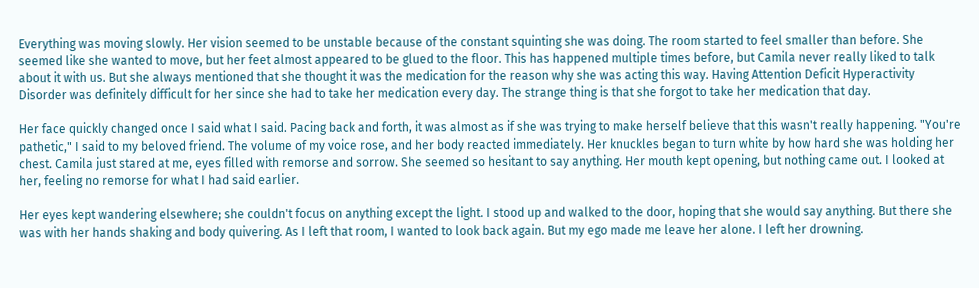Everything was moving slowly. Her vision seemed to be unstable because of the constant squinting she was doing. The room started to feel smaller than before. She seemed like she wanted to move, but her feet almost appeared to be glued to the floor. This has happened multiple times before, but Camila never really liked to talk about it with us. But she always mentioned that she thought it was the medication for the reason why she was acting this way. Having Attention Deficit Hyperactivity Disorder was definitely difficult for her since she had to take her medication every day. The strange thing is that she forgot to take her medication that day.

Her face quickly changed once I said what I said. Pacing back and forth, it was almost as if she was trying to make herself believe that this wasn't really happening. "You're pathetic," I said to my beloved friend. The volume of my voice rose, and her body reacted immediately. Her knuckles began to turn white by how hard she was holding her chest. Camila just stared at me, eyes filled with remorse and sorrow. She seemed so hesitant to say anything. Her mouth kept opening, but nothing came out. I looked at her, feeling no remorse for what I had said earlier.

Her eyes kept wandering elsewhere; she couldn't focus on anything except the light. I stood up and walked to the door, hoping that she would say anything. But there she was with her hands shaking and body quivering. As I left that room, I wanted to look back again. But my ego made me leave her alone. I left her drowning.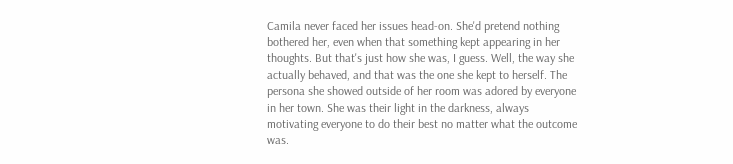Camila never faced her issues head-on. She'd pretend nothing bothered her, even when that something kept appearing in her thoughts. But that's just how she was, I guess. Well, the way she actually behaved, and that was the one she kept to herself. The persona she showed outside of her room was adored by everyone in her town. She was their light in the darkness, always motivating everyone to do their best no matter what the outcome was.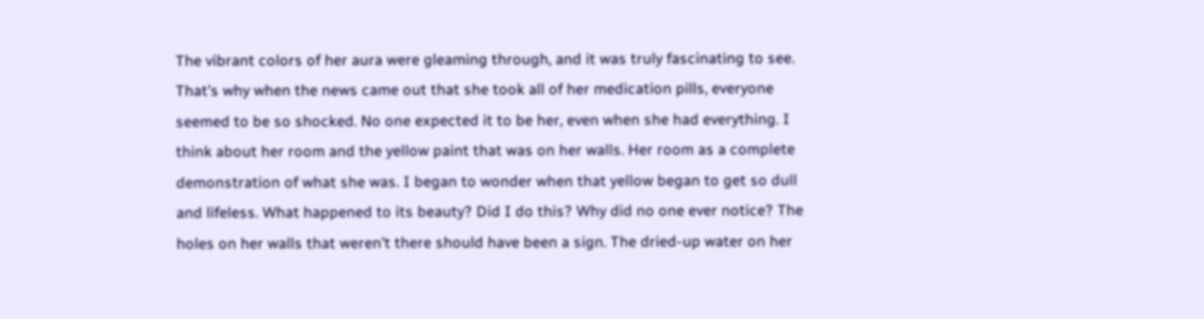The vibrant colors of her aura were gleaming through, and it was truly fascinating to see. That's why when the news came out that she took all of her medication pills, everyone seemed to be so shocked. No one expected it to be her, even when she had everything. I think about her room and the yellow paint that was on her walls. Her room as a complete demonstration of what she was. I began to wonder when that yellow began to get so dull and lifeless. What happened to its beauty? Did I do this? Why did no one ever notice? The holes on her walls that weren't there should have been a sign. The dried-up water on her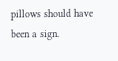pillows should have been a sign.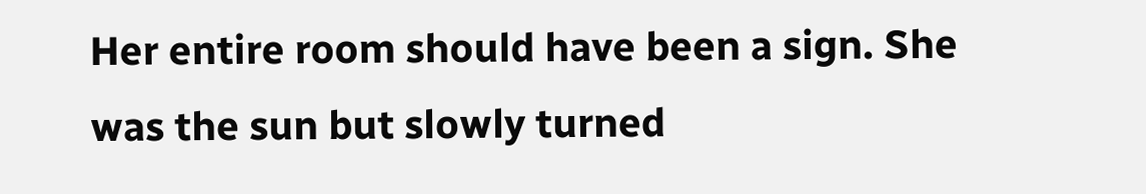Her entire room should have been a sign. She was the sun but slowly turned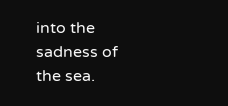into the sadness of the sea.